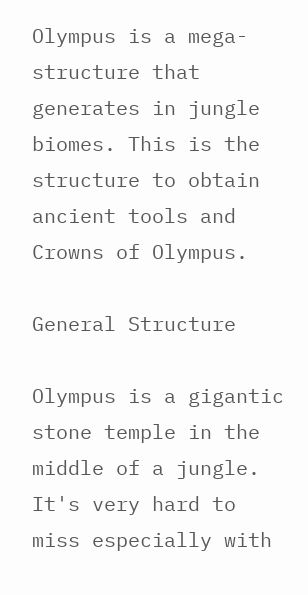Olympus is a mega-structure that generates in jungle biomes. This is the structure to obtain ancient tools and Crowns of Olympus.

General Structure

Olympus is a gigantic stone temple in the middle of a jungle. It's very hard to miss especially with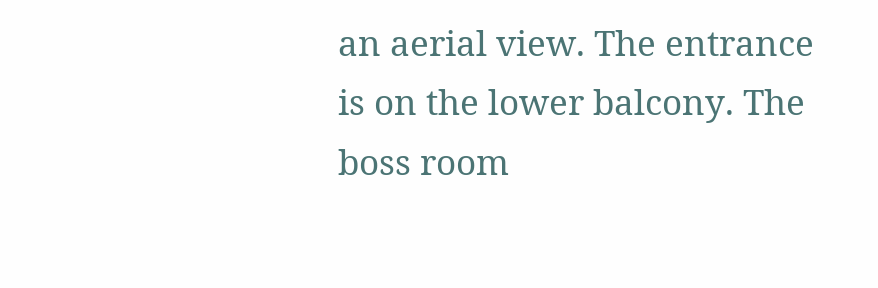an aerial view. The entrance is on the lower balcony. The boss room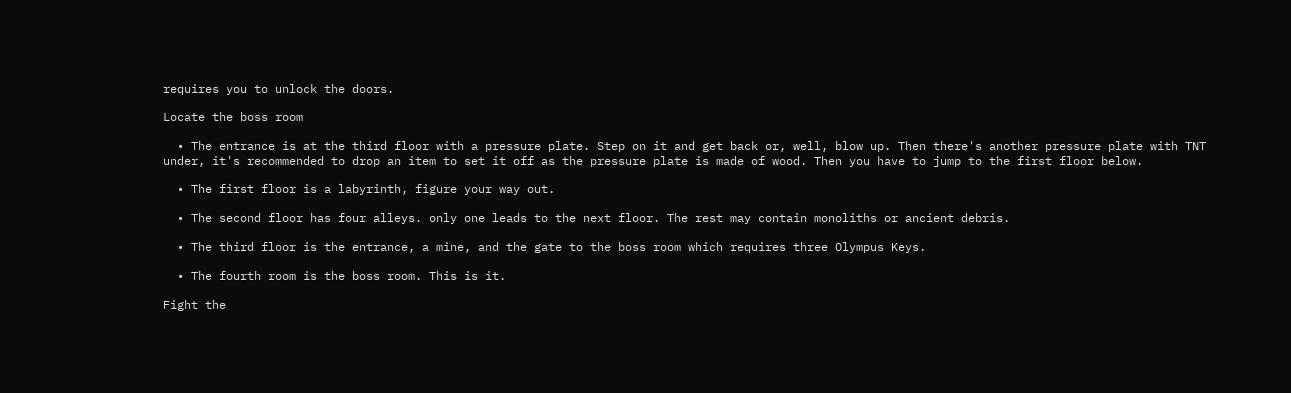requires you to unlock the doors.

Locate the boss room

  • The entrance is at the third floor with a pressure plate. Step on it and get back or, well, blow up. Then there's another pressure plate with TNT under, it's recommended to drop an item to set it off as the pressure plate is made of wood. Then you have to jump to the first floor below.

  • The first floor is a labyrinth, figure your way out.

  • The second floor has four alleys. only one leads to the next floor. The rest may contain monoliths or ancient debris.

  • The third floor is the entrance, a mine, and the gate to the boss room which requires three Olympus Keys.

  • The fourth room is the boss room. This is it.

Fight the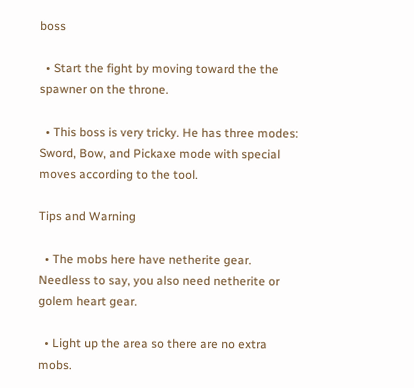boss

  • Start the fight by moving toward the the spawner on the throne.

  • This boss is very tricky. He has three modes: Sword, Bow, and Pickaxe mode with special moves according to the tool.

Tips and Warning

  • The mobs here have netherite gear. Needless to say, you also need netherite or golem heart gear.

  • Light up the area so there are no extra mobs.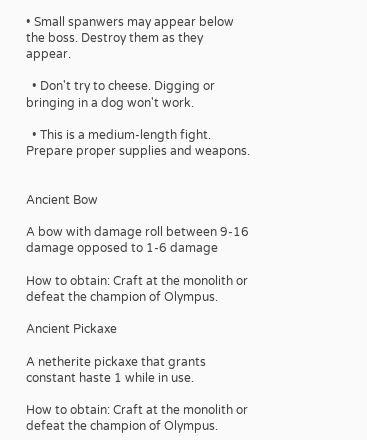• Small spanwers may appear below the boss. Destroy them as they appear.

  • Don't try to cheese. Digging or bringing in a dog won't work.

  • This is a medium-length fight. Prepare proper supplies and weapons.


Ancient Bow

A bow with damage roll between 9-16 damage opposed to 1-6 damage

How to obtain: Craft at the monolith or defeat the champion of Olympus.

Ancient Pickaxe

A netherite pickaxe that grants constant haste 1 while in use.

How to obtain: Craft at the monolith or defeat the champion of Olympus.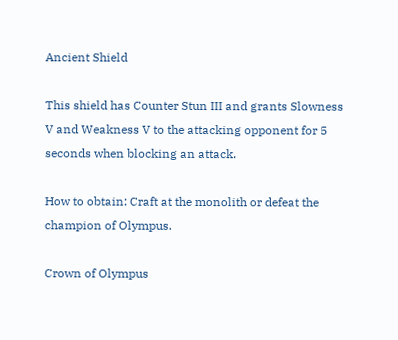Ancient Shield

This shield has Counter Stun III and grants Slowness V and Weakness V to the attacking opponent for 5 seconds when blocking an attack.

How to obtain: Craft at the monolith or defeat the champion of Olympus.

Crown of Olympus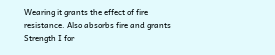Wearing it grants the effect of fire resistance. Also absorbs fire and grants Strength I for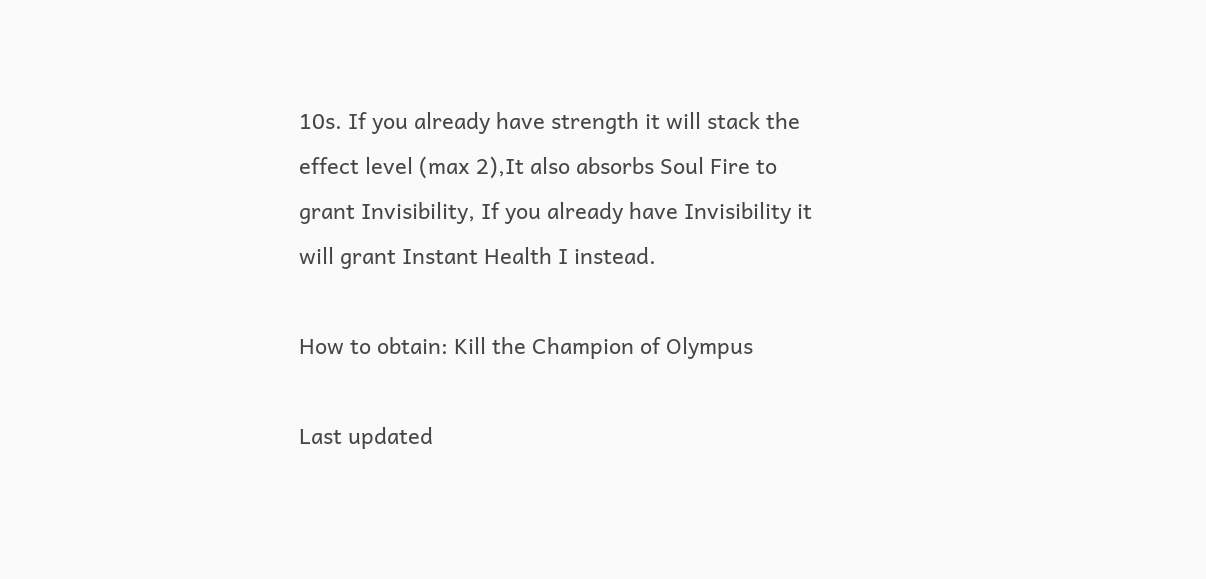10s. If you already have strength it will stack the effect level (max 2),It also absorbs Soul Fire to grant Invisibility, If you already have Invisibility it will grant Instant Health I instead.

How to obtain: Kill the Champion of Olympus

Last updated